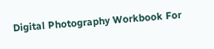Digital Photography Workbook For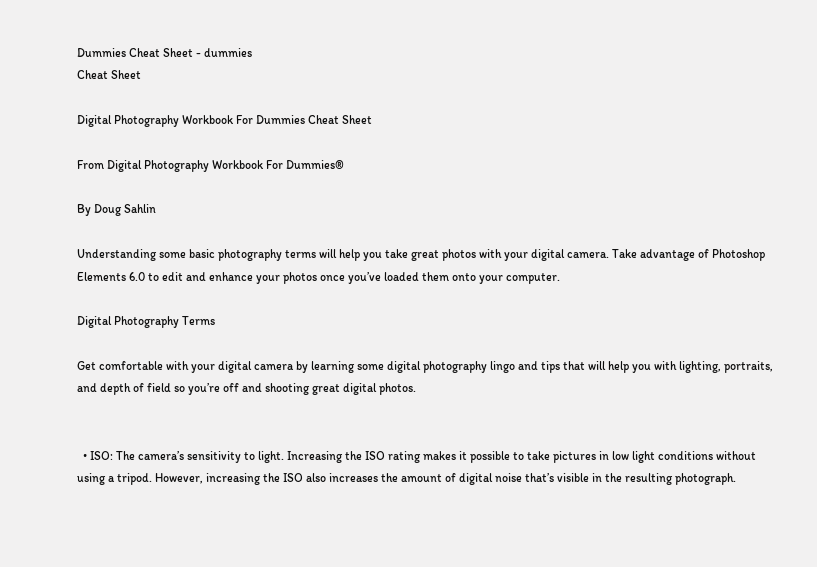Dummies Cheat Sheet - dummies
Cheat Sheet

Digital Photography Workbook For Dummies Cheat Sheet

From Digital Photography Workbook For Dummies®

By Doug Sahlin

Understanding some basic photography terms will help you take great photos with your digital camera. Take advantage of Photoshop Elements 6.0 to edit and enhance your photos once you’ve loaded them onto your computer.

Digital Photography Terms

Get comfortable with your digital camera by learning some digital photography lingo and tips that will help you with lighting, portraits, and depth of field so you’re off and shooting great digital photos.


  • ISO: The camera’s sensitivity to light. Increasing the ISO rating makes it possible to take pictures in low light conditions without using a tripod. However, increasing the ISO also increases the amount of digital noise that’s visible in the resulting photograph.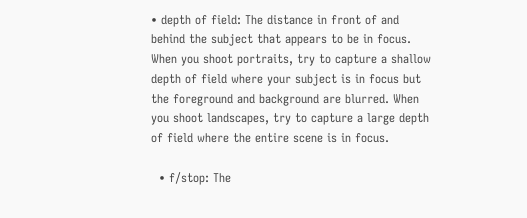• depth of field: The distance in front of and behind the subject that appears to be in focus. When you shoot portraits, try to capture a shallow depth of field where your subject is in focus but the foreground and background are blurred. When you shoot landscapes, try to capture a large depth of field where the entire scene is in focus.

  • f/stop: The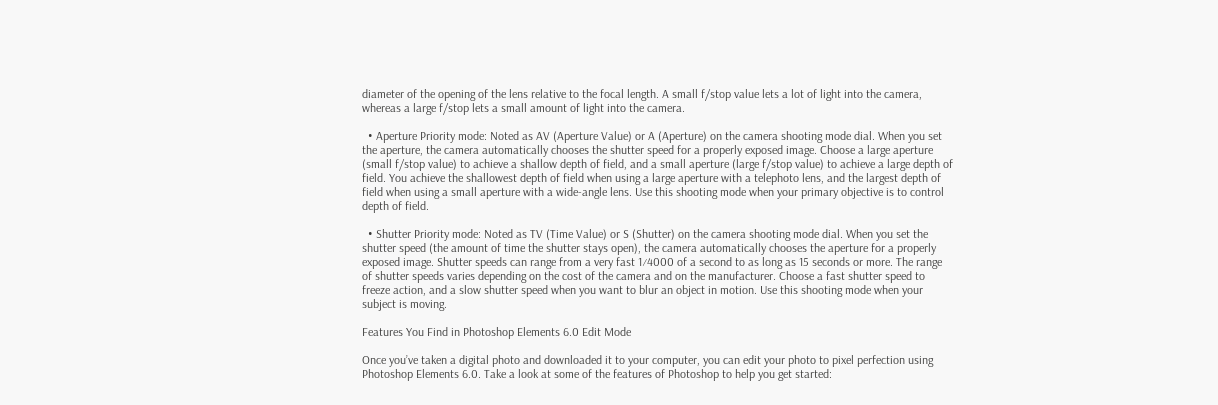diameter of the opening of the lens relative to the focal length. A small f/stop value lets a lot of light into the camera, whereas a large f/stop lets a small amount of light into the camera.

  • Aperture Priority mode: Noted as AV (Aperture Value) or A (Aperture) on the camera shooting mode dial. When you set the aperture, the camera automatically chooses the shutter speed for a properly exposed image. Choose a large aperture (small f/stop value) to achieve a shallow depth of field, and a small aperture (large f/stop value) to achieve a large depth of field. You achieve the shallowest depth of field when using a large aperture with a telephoto lens, and the largest depth of field when using a small aperture with a wide-angle lens. Use this shooting mode when your primary objective is to control depth of field.

  • Shutter Priority mode: Noted as TV (Time Value) or S (Shutter) on the camera shooting mode dial. When you set the shutter speed (the amount of time the shutter stays open), the camera automatically chooses the aperture for a properly exposed image. Shutter speeds can range from a very fast 1⁄4000 of a second to as long as 15 seconds or more. The range of shutter speeds varies depending on the cost of the camera and on the manufacturer. Choose a fast shutter speed to freeze action, and a slow shutter speed when you want to blur an object in motion. Use this shooting mode when your subject is moving.

Features You Find in Photoshop Elements 6.0 Edit Mode

Once you’ve taken a digital photo and downloaded it to your computer, you can edit your photo to pixel perfection using Photoshop Elements 6.0. Take a look at some of the features of Photoshop to help you get started: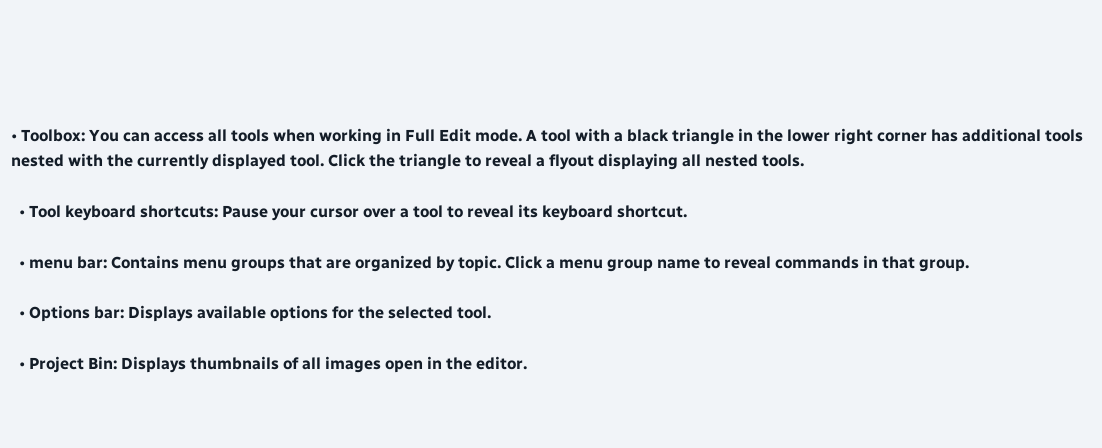• Toolbox: You can access all tools when working in Full Edit mode. A tool with a black triangle in the lower right corner has additional tools nested with the currently displayed tool. Click the triangle to reveal a flyout displaying all nested tools.

  • Tool keyboard shortcuts: Pause your cursor over a tool to reveal its keyboard shortcut.

  • menu bar: Contains menu groups that are organized by topic. Click a menu group name to reveal commands in that group.

  • Options bar: Displays available options for the selected tool.

  • Project Bin: Displays thumbnails of all images open in the editor.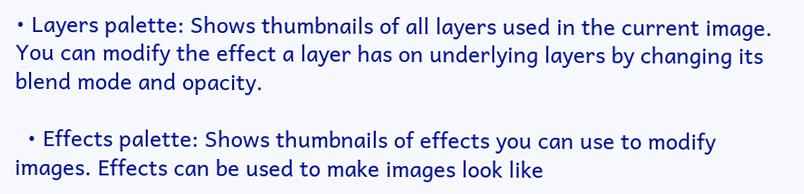• Layers palette: Shows thumbnails of all layers used in the current image. You can modify the effect a layer has on underlying layers by changing its blend mode and opacity.

  • Effects palette: Shows thumbnails of effects you can use to modify images. Effects can be used to make images look like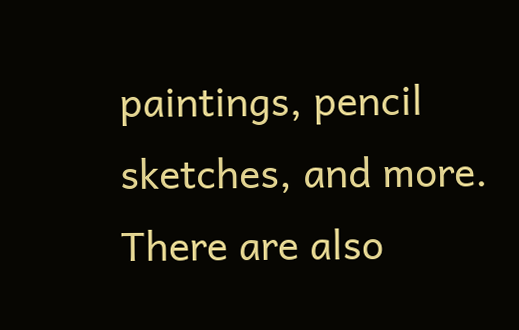paintings, pencil sketches, and more. There are also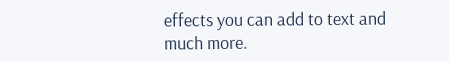effects you can add to text and much more.